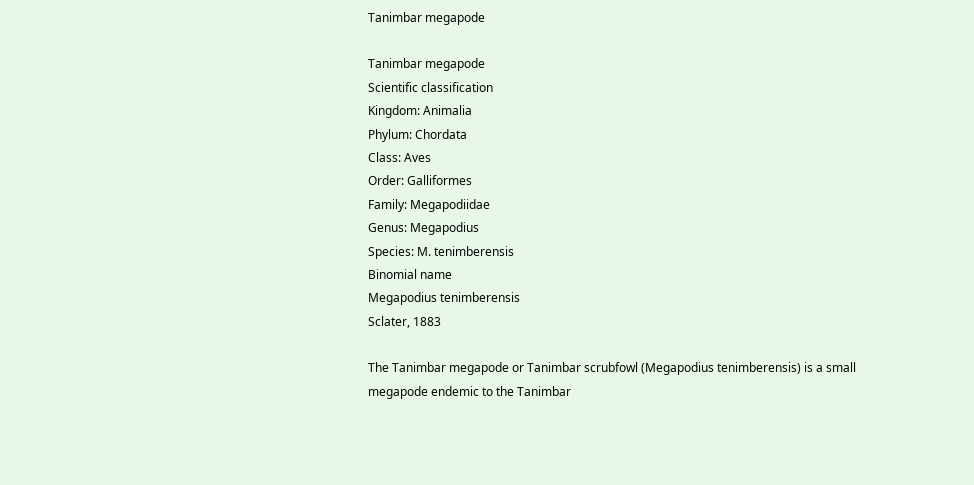Tanimbar megapode

Tanimbar megapode
Scientific classification
Kingdom: Animalia
Phylum: Chordata
Class: Aves
Order: Galliformes
Family: Megapodiidae
Genus: Megapodius
Species: M. tenimberensis
Binomial name
Megapodius tenimberensis
Sclater, 1883

The Tanimbar megapode or Tanimbar scrubfowl (Megapodius tenimberensis) is a small megapode endemic to the Tanimbar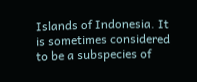Islands of Indonesia. It is sometimes considered to be a subspecies of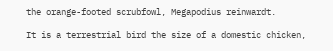the orange-footed scrubfowl, Megapodius reinwardt.

It is a terrestrial bird the size of a domestic chicken,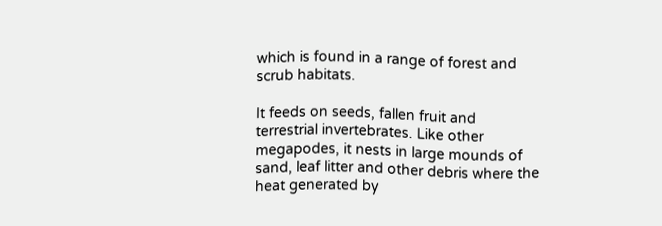which is found in a range of forest and scrub habitats.

It feeds on seeds, fallen fruit and terrestrial invertebrates. Like other megapodes, it nests in large mounds of sand, leaf litter and other debris where the heat generated by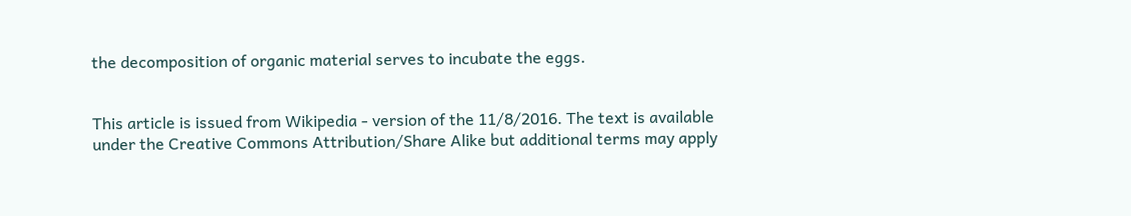the decomposition of organic material serves to incubate the eggs.


This article is issued from Wikipedia - version of the 11/8/2016. The text is available under the Creative Commons Attribution/Share Alike but additional terms may apply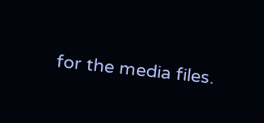for the media files.